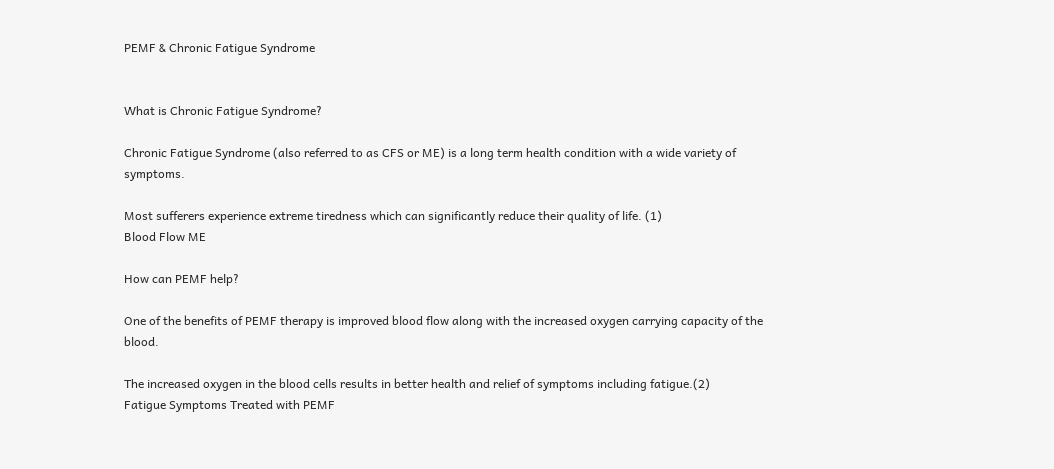PEMF & Chronic Fatigue Syndrome


What is Chronic Fatigue Syndrome?

Chronic Fatigue Syndrome (also referred to as CFS or ME) is a long term health condition with a wide variety of symptoms.

Most sufferers experience extreme tiredness which can significantly reduce their quality of life. (1)
Blood Flow ME

How can PEMF help?

One of the benefits of PEMF therapy is improved blood flow along with the increased oxygen carrying capacity of the blood.

The increased oxygen in the blood cells results in better health and relief of symptoms including fatigue.(2)
Fatigue Symptoms Treated with PEMF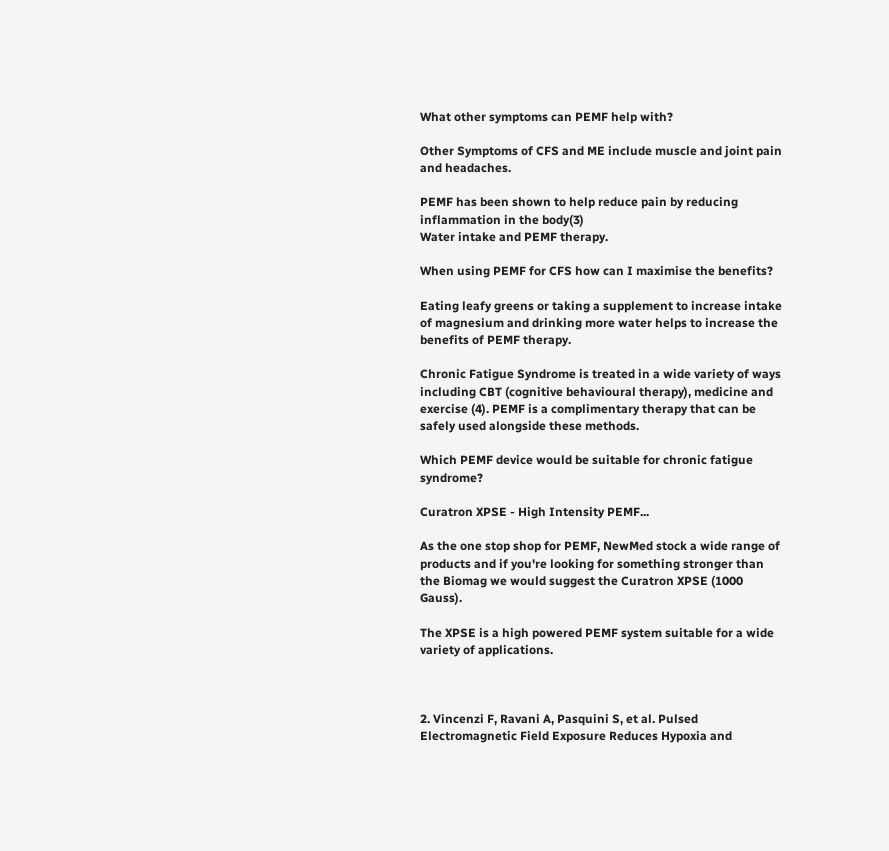What other symptoms can PEMF help with?

Other Symptoms of CFS and ME include muscle and joint pain and headaches.

PEMF has been shown to help reduce pain by reducing inflammation in the body(3)
Water intake and PEMF therapy.

When using PEMF for CFS how can I maximise the benefits?

Eating leafy greens or taking a supplement to increase intake of magnesium and drinking more water helps to increase the benefits of PEMF therapy.

Chronic Fatigue Syndrome is treated in a wide variety of ways including CBT (cognitive behavioural therapy), medicine and exercise (4). PEMF is a complimentary therapy that can be safely used alongside these methods.

Which PEMF device would be suitable for chronic fatigue syndrome?

Curatron XPSE - High Intensity PEMF...

As the one stop shop for PEMF, NewMed stock a wide range of products and if you're looking for something stronger than the Biomag we would suggest the Curatron XPSE (1000 Gauss).

The XPSE is a high powered PEMF system suitable for a wide variety of applications.



2. Vincenzi F, Ravani A, Pasquini S, et al. Pulsed Electromagnetic Field Exposure Reduces Hypoxia and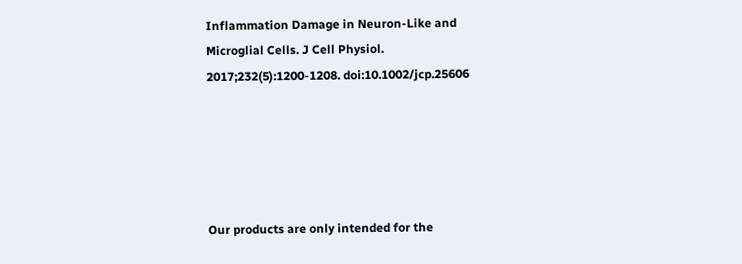Inflammation Damage in Neuron-Like and Microglial Cells. J Cell Physiol. 2017;232(5):1200-1208. doi:10.1002/jcp.25606





Our products are only intended for the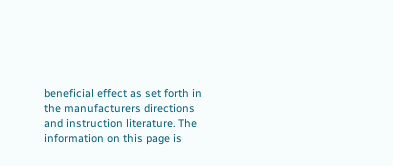beneficial effect as set forth in the manufacturers directions and instruction literature. The information on this page is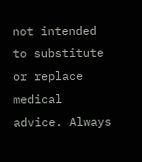not intended to substitute or replace medical advice. Always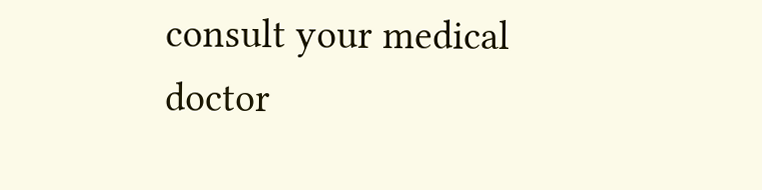consult your medical doctor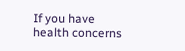If you have health concerns